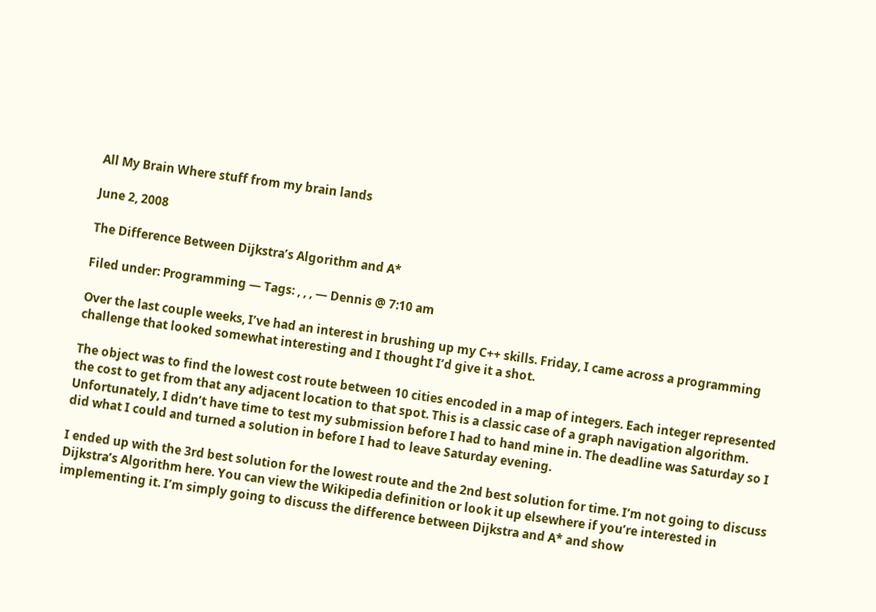All My Brain Where stuff from my brain lands

June 2, 2008

The Difference Between Dijkstra’s Algorithm and A*

Filed under: Programming — Tags: , , , — Dennis @ 7:10 am

Over the last couple weeks, I’ve had an interest in brushing up my C++ skills. Friday, I came across a programming challenge that looked somewhat interesting and I thought I’d give it a shot.

The object was to find the lowest cost route between 10 cities encoded in a map of integers. Each integer represented the cost to get from that any adjacent location to that spot. This is a classic case of a graph navigation algorithm. Unfortunately, I didn’t have time to test my submission before I had to hand mine in. The deadline was Saturday so I did what I could and turned a solution in before I had to leave Saturday evening.

I ended up with the 3rd best solution for the lowest route and the 2nd best solution for time. I’m not going to discuss Dijkstra’s Algorithm here. You can view the Wikipedia definition or look it up elsewhere if you’re interested in implementing it. I’m simply going to discuss the difference between Dijkstra and A* and show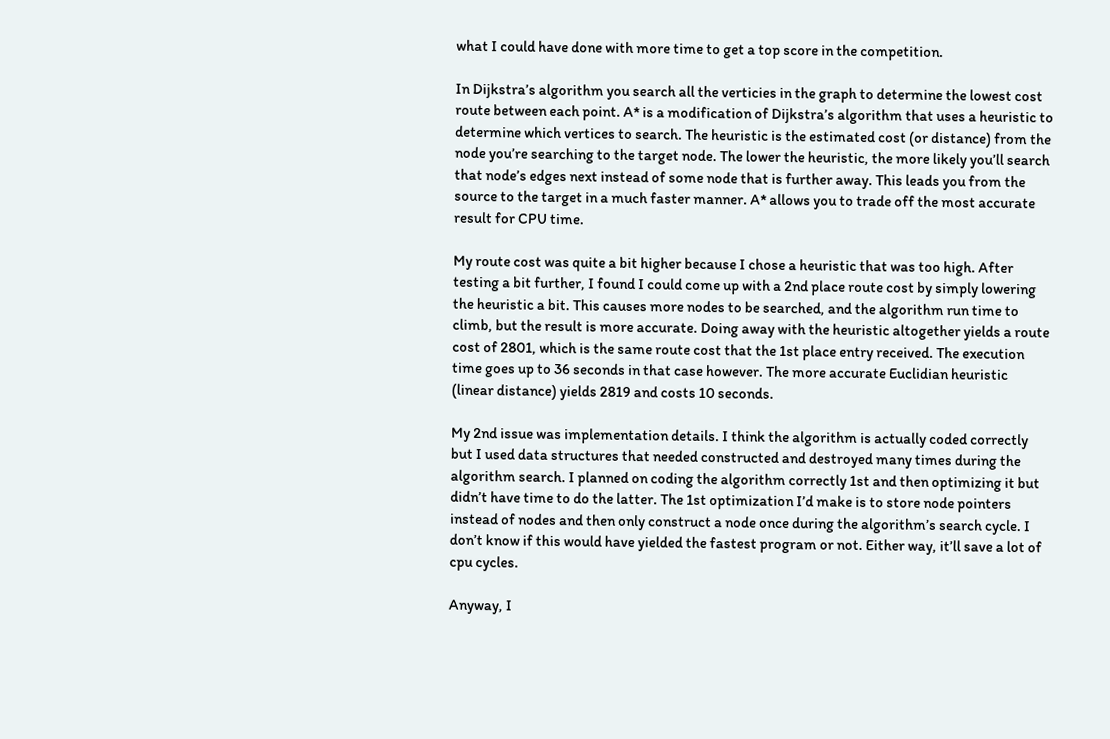what I could have done with more time to get a top score in the competition.

In Dijkstra’s algorithm you search all the verticies in the graph to determine the lowest cost route between each point. A* is a modification of Dijkstra’s algorithm that uses a heuristic to determine which vertices to search. The heuristic is the estimated cost (or distance) from the node you’re searching to the target node. The lower the heuristic, the more likely you’ll search that node’s edges next instead of some node that is further away. This leads you from the source to the target in a much faster manner. A* allows you to trade off the most accurate result for CPU time.

My route cost was quite a bit higher because I chose a heuristic that was too high. After testing a bit further, I found I could come up with a 2nd place route cost by simply lowering the heuristic a bit. This causes more nodes to be searched, and the algorithm run time to climb, but the result is more accurate. Doing away with the heuristic altogether yields a route cost of 2801, which is the same route cost that the 1st place entry received. The execution time goes up to 36 seconds in that case however. The more accurate Euclidian heuristic (linear distance) yields 2819 and costs 10 seconds.

My 2nd issue was implementation details. I think the algorithm is actually coded correctly but I used data structures that needed constructed and destroyed many times during the algorithm search. I planned on coding the algorithm correctly 1st and then optimizing it but didn’t have time to do the latter. The 1st optimization I’d make is to store node pointers instead of nodes and then only construct a node once during the algorithm’s search cycle. I don’t know if this would have yielded the fastest program or not. Either way, it’ll save a lot of cpu cycles.

Anyway, I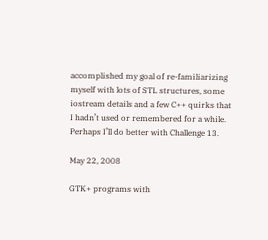accomplished my goal of re-familiarizing myself with lots of STL structures, some iostream details and a few C++ quirks that I hadn’t used or remembered for a while. Perhaps I’ll do better with Challenge 13.

May 22, 2008

GTK+ programs with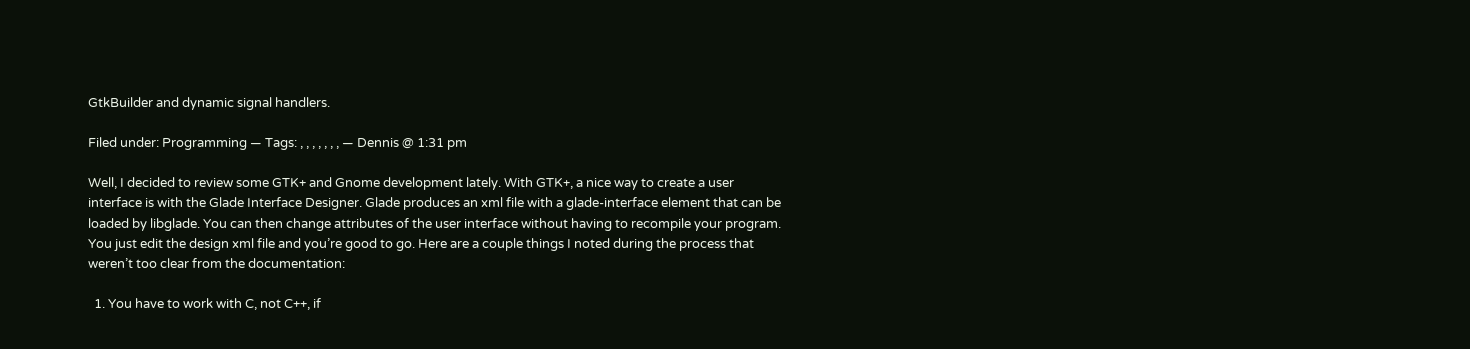GtkBuilder and dynamic signal handlers.

Filed under: Programming — Tags: , , , , , , , — Dennis @ 1:31 pm

Well, I decided to review some GTK+ and Gnome development lately. With GTK+, a nice way to create a user interface is with the Glade Interface Designer. Glade produces an xml file with a glade-interface element that can be loaded by libglade. You can then change attributes of the user interface without having to recompile your program. You just edit the design xml file and you’re good to go. Here are a couple things I noted during the process that weren’t too clear from the documentation:

  1. You have to work with C, not C++, if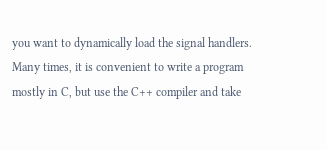you want to dynamically load the signal handlers. Many times, it is convenient to write a program mostly in C, but use the C++ compiler and take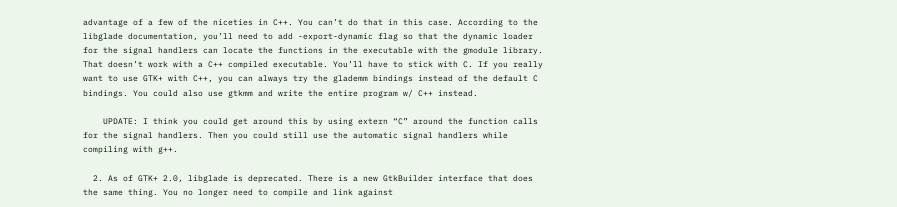advantage of a few of the niceties in C++. You can’t do that in this case. According to the libglade documentation, you’ll need to add -export-dynamic flag so that the dynamic loader for the signal handlers can locate the functions in the executable with the gmodule library. That doesn’t work with a C++ compiled executable. You’ll have to stick with C. If you really want to use GTK+ with C++, you can always try the glademm bindings instead of the default C bindings. You could also use gtkmm and write the entire program w/ C++ instead.

    UPDATE: I think you could get around this by using extern “C” around the function calls for the signal handlers. Then you could still use the automatic signal handlers while compiling with g++.

  2. As of GTK+ 2.0, libglade is deprecated. There is a new GtkBuilder interface that does the same thing. You no longer need to compile and link against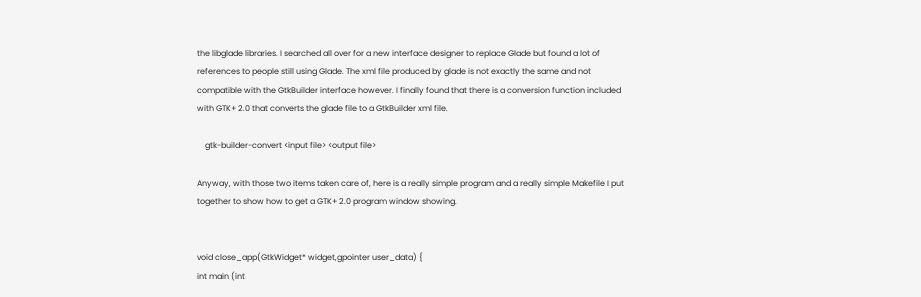the libglade libraries. I searched all over for a new interface designer to replace Glade but found a lot of references to people still using Glade. The xml file produced by glade is not exactly the same and not compatible with the GtkBuilder interface however. I finally found that there is a conversion function included with GTK+ 2.0 that converts the glade file to a GtkBuilder xml file.

    gtk-builder-convert <input file> <output file>

Anyway, with those two items taken care of, here is a really simple program and a really simple Makefile I put together to show how to get a GTK+ 2.0 program window showing.


void close_app(GtkWidget* widget,gpointer user_data) {
int main (int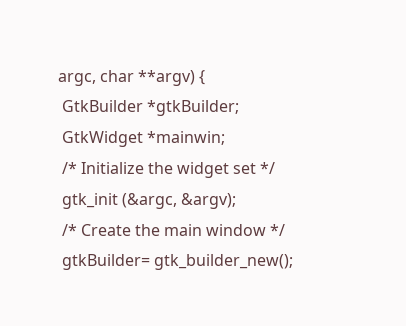argc, char **argv) {
 GtkBuilder *gtkBuilder;
 GtkWidget *mainwin;
 /* Initialize the widget set */
 gtk_init (&argc, &argv);
 /* Create the main window */
 gtkBuilder= gtk_builder_new();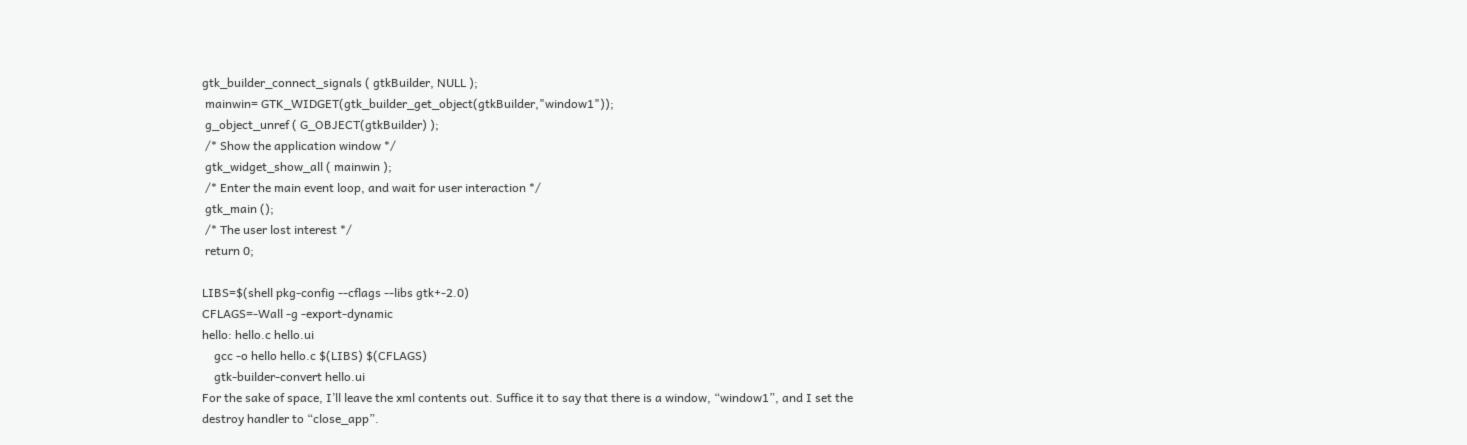gtk_builder_connect_signals ( gtkBuilder, NULL );
 mainwin= GTK_WIDGET(gtk_builder_get_object(gtkBuilder,"window1"));
 g_object_unref ( G_OBJECT(gtkBuilder) );
 /* Show the application window */
 gtk_widget_show_all ( mainwin );
 /* Enter the main event loop, and wait for user interaction */
 gtk_main ();
 /* The user lost interest */
 return 0;

LIBS=$(shell pkg-config --cflags --libs gtk+-2.0)
CFLAGS=-Wall -g -export-dynamic
hello: hello.c hello.ui
    gcc -o hello hello.c $(LIBS) $(CFLAGS)
    gtk-builder-convert hello.ui
For the sake of space, I’ll leave the xml contents out. Suffice it to say that there is a window, “window1”, and I set the destroy handler to “close_app”.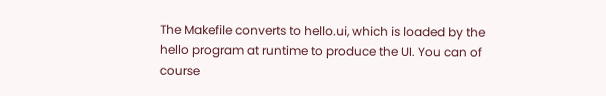The Makefile converts to hello.ui, which is loaded by the hello program at runtime to produce the UI. You can of course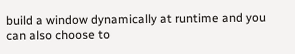build a window dynamically at runtime and you can also choose to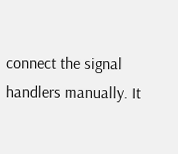connect the signal handlers manually. It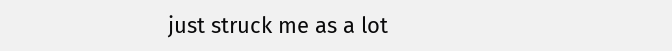just struck me as a lot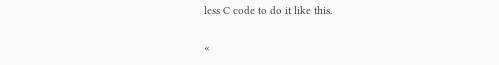less C code to do it like this.

«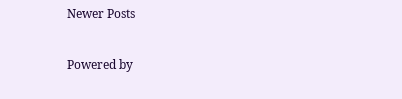Newer Posts

Powered by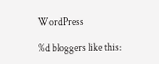WordPress

%d bloggers like this: